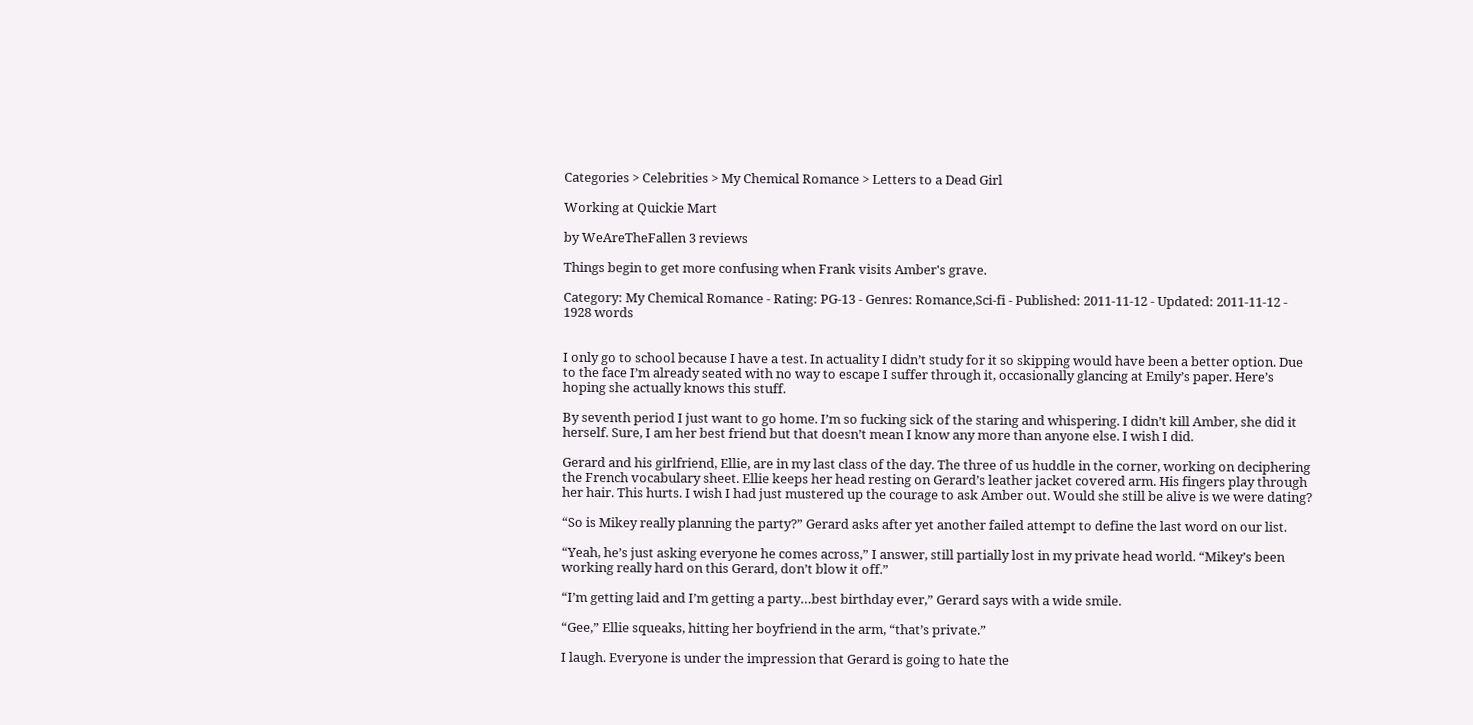Categories > Celebrities > My Chemical Romance > Letters to a Dead Girl

Working at Quickie Mart

by WeAreTheFallen 3 reviews

Things begin to get more confusing when Frank visits Amber's grave.

Category: My Chemical Romance - Rating: PG-13 - Genres: Romance,Sci-fi - Published: 2011-11-12 - Updated: 2011-11-12 - 1928 words


I only go to school because I have a test. In actuality I didn’t study for it so skipping would have been a better option. Due to the face I’m already seated with no way to escape I suffer through it, occasionally glancing at Emily’s paper. Here’s hoping she actually knows this stuff.

By seventh period I just want to go home. I’m so fucking sick of the staring and whispering. I didn’t kill Amber, she did it herself. Sure, I am her best friend but that doesn’t mean I know any more than anyone else. I wish I did.

Gerard and his girlfriend, Ellie, are in my last class of the day. The three of us huddle in the corner, working on deciphering the French vocabulary sheet. Ellie keeps her head resting on Gerard’s leather jacket covered arm. His fingers play through her hair. This hurts. I wish I had just mustered up the courage to ask Amber out. Would she still be alive is we were dating?

“So is Mikey really planning the party?” Gerard asks after yet another failed attempt to define the last word on our list.

“Yeah, he’s just asking everyone he comes across,” I answer, still partially lost in my private head world. “Mikey’s been working really hard on this Gerard, don’t blow it off.”

“I’m getting laid and I’m getting a party…best birthday ever,” Gerard says with a wide smile.

“Gee,” Ellie squeaks, hitting her boyfriend in the arm, “that’s private.”

I laugh. Everyone is under the impression that Gerard is going to hate the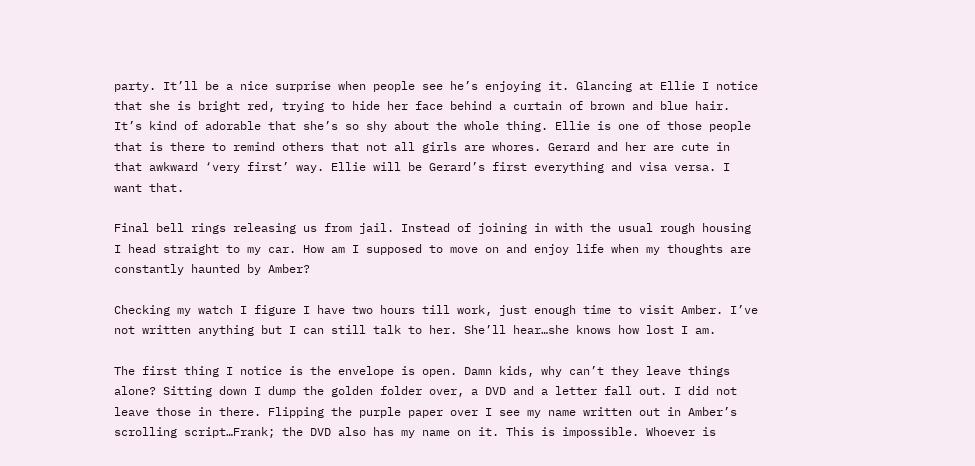party. It’ll be a nice surprise when people see he’s enjoying it. Glancing at Ellie I notice that she is bright red, trying to hide her face behind a curtain of brown and blue hair. It’s kind of adorable that she’s so shy about the whole thing. Ellie is one of those people that is there to remind others that not all girls are whores. Gerard and her are cute in that awkward ‘very first’ way. Ellie will be Gerard’s first everything and visa versa. I want that.

Final bell rings releasing us from jail. Instead of joining in with the usual rough housing I head straight to my car. How am I supposed to move on and enjoy life when my thoughts are constantly haunted by Amber?

Checking my watch I figure I have two hours till work, just enough time to visit Amber. I’ve not written anything but I can still talk to her. She’ll hear…she knows how lost I am.

The first thing I notice is the envelope is open. Damn kids, why can’t they leave things alone? Sitting down I dump the golden folder over, a DVD and a letter fall out. I did not leave those in there. Flipping the purple paper over I see my name written out in Amber’s scrolling script…Frank; the DVD also has my name on it. This is impossible. Whoever is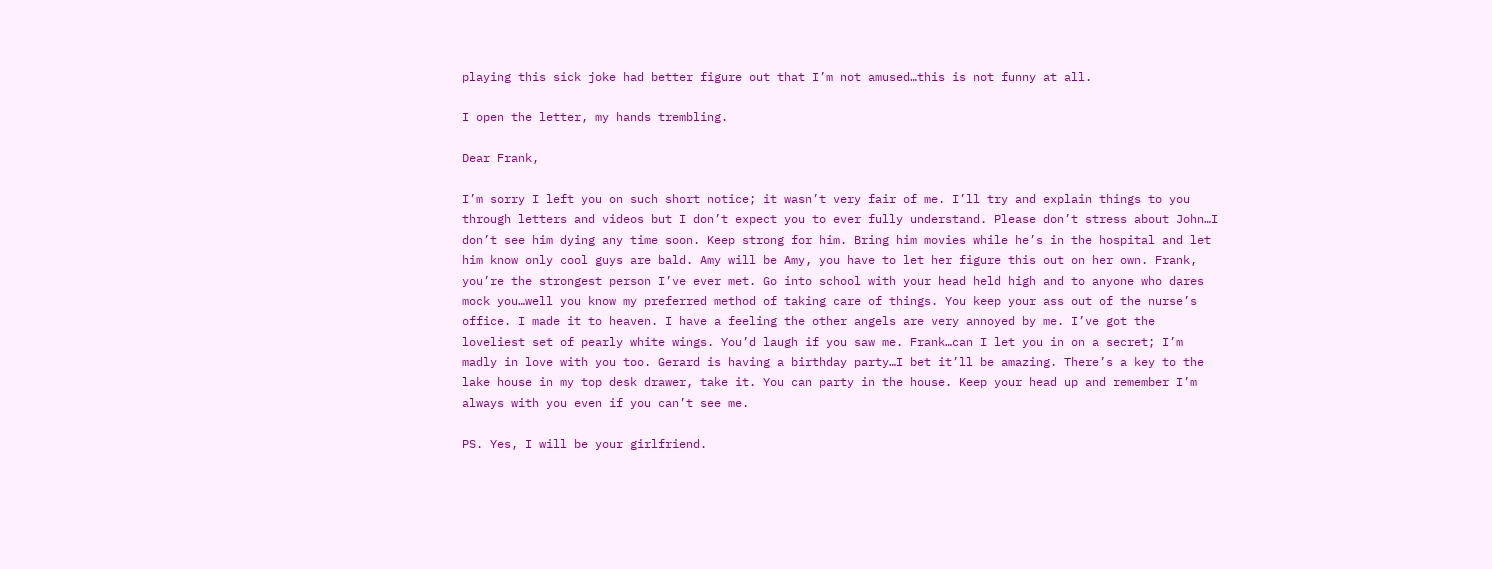playing this sick joke had better figure out that I’m not amused…this is not funny at all.

I open the letter, my hands trembling.

Dear Frank,

I’m sorry I left you on such short notice; it wasn’t very fair of me. I’ll try and explain things to you through letters and videos but I don’t expect you to ever fully understand. Please don’t stress about John…I don’t see him dying any time soon. Keep strong for him. Bring him movies while he’s in the hospital and let him know only cool guys are bald. Amy will be Amy, you have to let her figure this out on her own. Frank, you’re the strongest person I’ve ever met. Go into school with your head held high and to anyone who dares mock you…well you know my preferred method of taking care of things. You keep your ass out of the nurse’s office. I made it to heaven. I have a feeling the other angels are very annoyed by me. I’ve got the loveliest set of pearly white wings. You’d laugh if you saw me. Frank…can I let you in on a secret; I’m madly in love with you too. Gerard is having a birthday party…I bet it’ll be amazing. There’s a key to the lake house in my top desk drawer, take it. You can party in the house. Keep your head up and remember I’m always with you even if you can’t see me.

PS. Yes, I will be your girlfriend.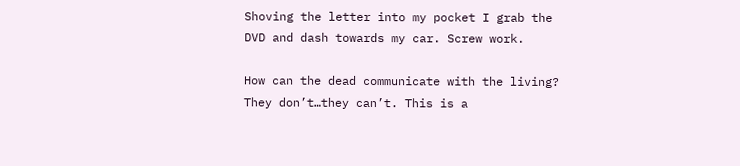Shoving the letter into my pocket I grab the DVD and dash towards my car. Screw work.

How can the dead communicate with the living? They don’t…they can’t. This is a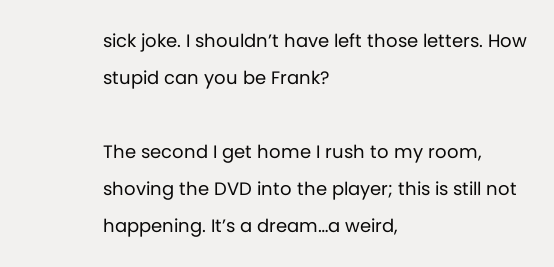sick joke. I shouldn’t have left those letters. How stupid can you be Frank?

The second I get home I rush to my room, shoving the DVD into the player; this is still not happening. It’s a dream…a weird,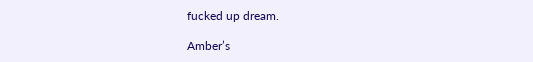fucked up dream.

Amber’s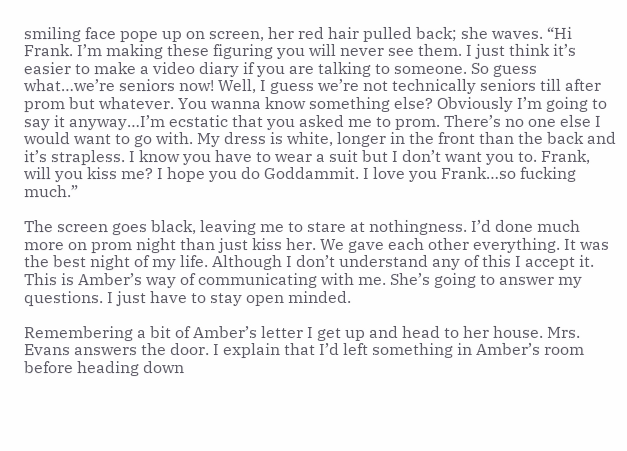smiling face pope up on screen, her red hair pulled back; she waves. “Hi Frank. I’m making these figuring you will never see them. I just think it’s easier to make a video diary if you are talking to someone. So guess what…we’re seniors now! Well, I guess we’re not technically seniors till after prom but whatever. You wanna know something else? Obviously I’m going to say it anyway…I’m ecstatic that you asked me to prom. There’s no one else I would want to go with. My dress is white, longer in the front than the back and it’s strapless. I know you have to wear a suit but I don’t want you to. Frank, will you kiss me? I hope you do Goddammit. I love you Frank…so fucking much.”

The screen goes black, leaving me to stare at nothingness. I’d done much more on prom night than just kiss her. We gave each other everything. It was the best night of my life. Although I don’t understand any of this I accept it. This is Amber’s way of communicating with me. She’s going to answer my questions. I just have to stay open minded.

Remembering a bit of Amber’s letter I get up and head to her house. Mrs. Evans answers the door. I explain that I’d left something in Amber’s room before heading down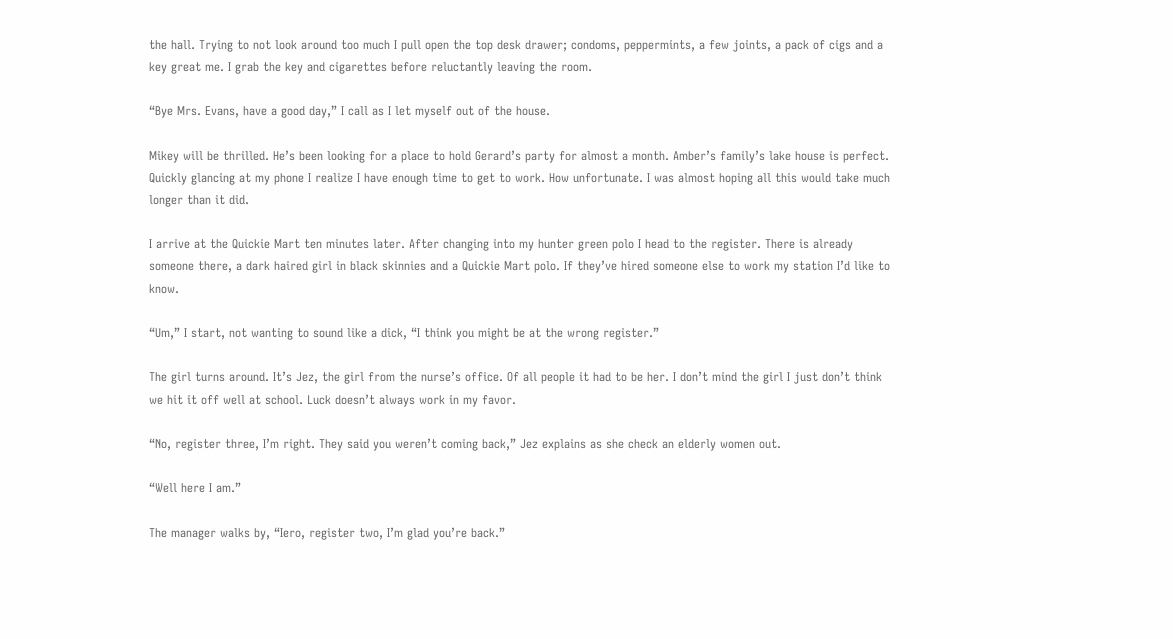the hall. Trying to not look around too much I pull open the top desk drawer; condoms, peppermints, a few joints, a pack of cigs and a key great me. I grab the key and cigarettes before reluctantly leaving the room.

“Bye Mrs. Evans, have a good day,” I call as I let myself out of the house.

Mikey will be thrilled. He’s been looking for a place to hold Gerard’s party for almost a month. Amber’s family’s lake house is perfect. Quickly glancing at my phone I realize I have enough time to get to work. How unfortunate. I was almost hoping all this would take much longer than it did.

I arrive at the Quickie Mart ten minutes later. After changing into my hunter green polo I head to the register. There is already someone there, a dark haired girl in black skinnies and a Quickie Mart polo. If they’ve hired someone else to work my station I’d like to know.

“Um,” I start, not wanting to sound like a dick, “I think you might be at the wrong register.”

The girl turns around. It’s Jez, the girl from the nurse’s office. Of all people it had to be her. I don’t mind the girl I just don’t think we hit it off well at school. Luck doesn’t always work in my favor.

“No, register three, I’m right. They said you weren’t coming back,” Jez explains as she check an elderly women out.

“Well here I am.”

The manager walks by, “Iero, register two, I’m glad you’re back.”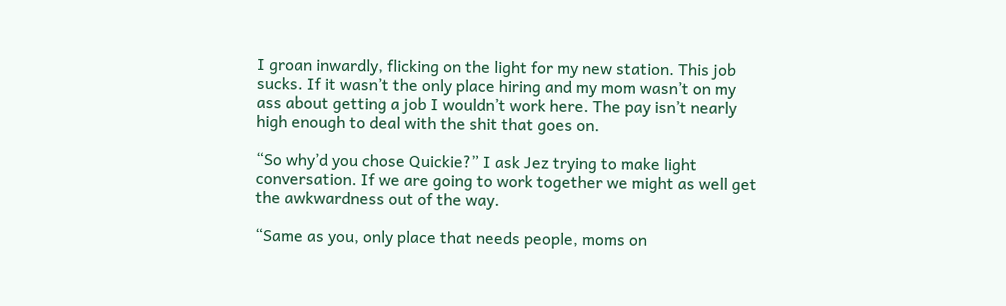I groan inwardly, flicking on the light for my new station. This job sucks. If it wasn’t the only place hiring and my mom wasn’t on my ass about getting a job I wouldn’t work here. The pay isn’t nearly high enough to deal with the shit that goes on.

“So why’d you chose Quickie?” I ask Jez trying to make light conversation. If we are going to work together we might as well get the awkwardness out of the way.

“Same as you, only place that needs people, moms on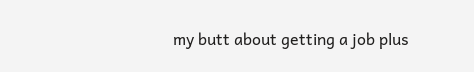my butt about getting a job plus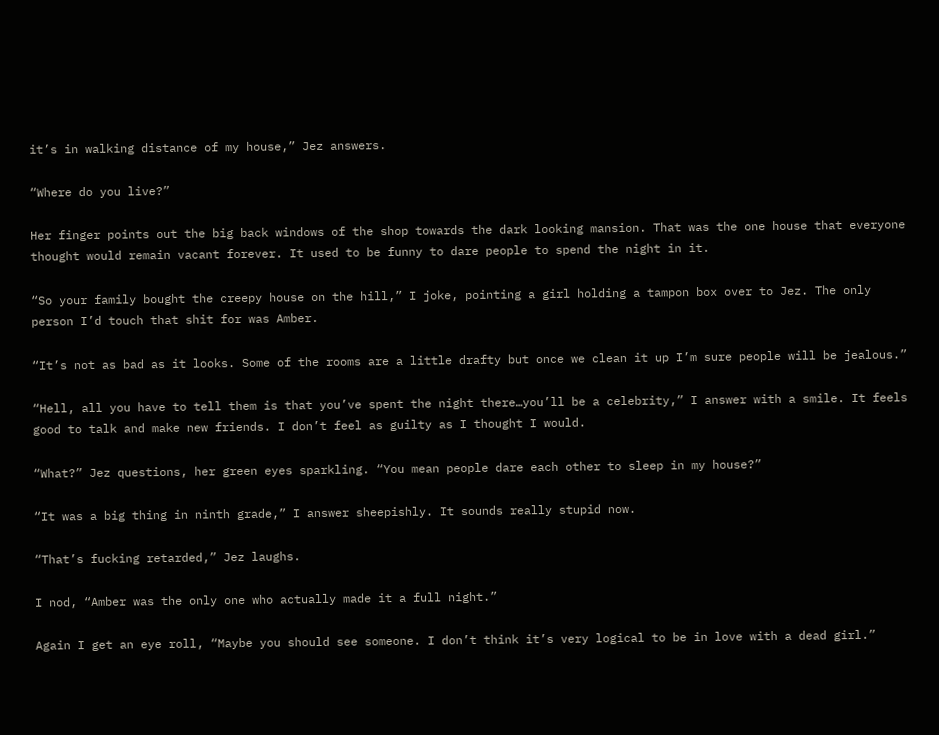it’s in walking distance of my house,” Jez answers.

“Where do you live?”

Her finger points out the big back windows of the shop towards the dark looking mansion. That was the one house that everyone thought would remain vacant forever. It used to be funny to dare people to spend the night in it.

“So your family bought the creepy house on the hill,” I joke, pointing a girl holding a tampon box over to Jez. The only person I’d touch that shit for was Amber.

“It’s not as bad as it looks. Some of the rooms are a little drafty but once we clean it up I’m sure people will be jealous.”

“Hell, all you have to tell them is that you’ve spent the night there…you’ll be a celebrity,” I answer with a smile. It feels good to talk and make new friends. I don’t feel as guilty as I thought I would.

“What?” Jez questions, her green eyes sparkling. “You mean people dare each other to sleep in my house?”

“It was a big thing in ninth grade,” I answer sheepishly. It sounds really stupid now.

“That’s fucking retarded,” Jez laughs.

I nod, “Amber was the only one who actually made it a full night.”

Again I get an eye roll, “Maybe you should see someone. I don’t think it’s very logical to be in love with a dead girl.”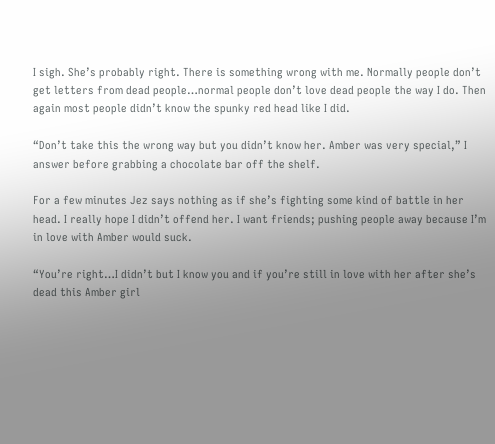I sigh. She’s probably right. There is something wrong with me. Normally people don’t get letters from dead people…normal people don’t love dead people the way I do. Then again most people didn’t know the spunky red head like I did.

“Don’t take this the wrong way but you didn’t know her. Amber was very special,” I answer before grabbing a chocolate bar off the shelf.

For a few minutes Jez says nothing as if she’s fighting some kind of battle in her head. I really hope I didn’t offend her. I want friends; pushing people away because I’m in love with Amber would suck.

“You’re right…I didn’t but I know you and if you’re still in love with her after she’s dead this Amber girl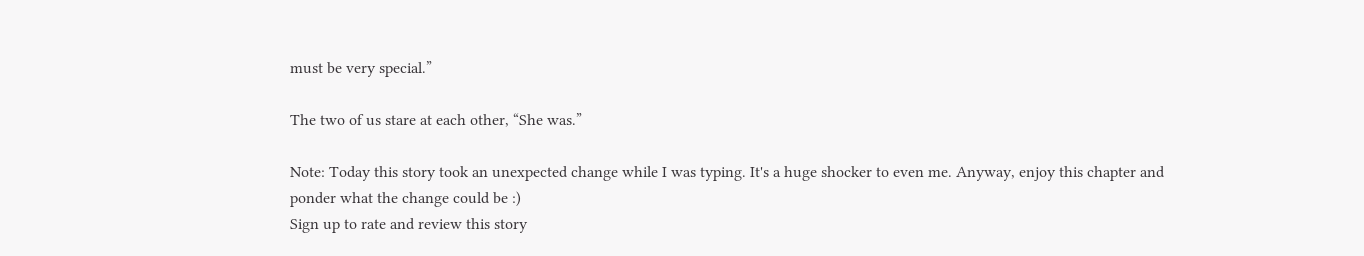must be very special.”

The two of us stare at each other, “She was.”

Note: Today this story took an unexpected change while I was typing. It's a huge shocker to even me. Anyway, enjoy this chapter and ponder what the change could be :)
Sign up to rate and review this story